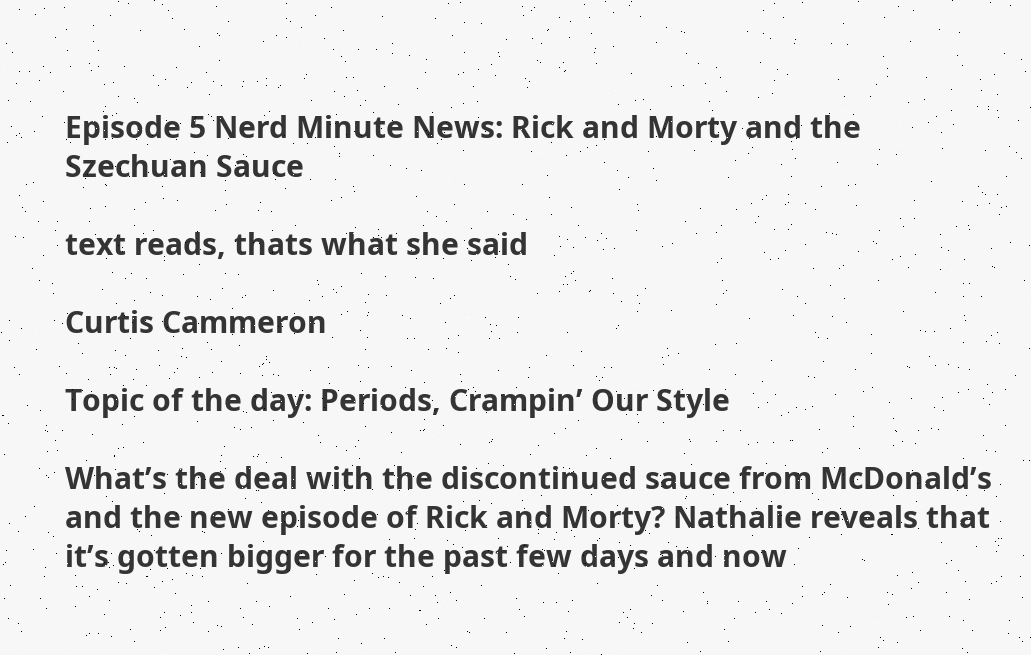Episode 5 Nerd Minute News: Rick and Morty and the Szechuan Sauce

text reads, thats what she said

Curtis Cammeron

Topic of the day: Periods, Crampin’ Our Style

What’s the deal with the discontinued sauce from McDonald’s and the new episode of Rick and Morty? Nathalie reveals that it’s gotten bigger for the past few days and now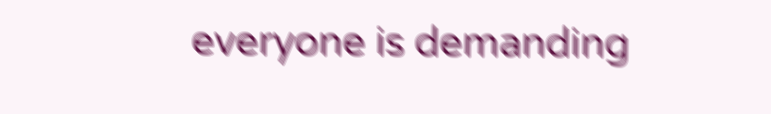everyone is demanding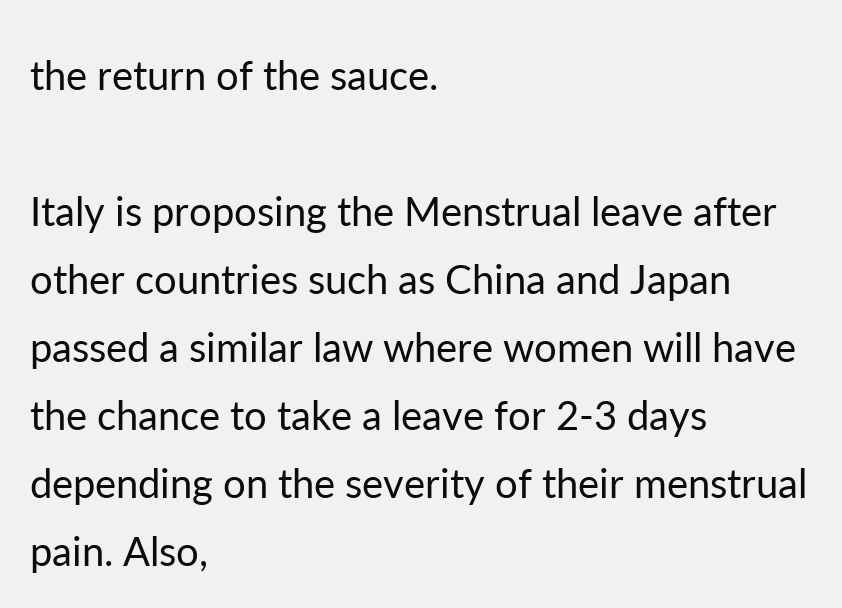the return of the sauce.

Italy is proposing the Menstrual leave after other countries such as China and Japan passed a similar law where women will have the chance to take a leave for 2-3 days depending on the severity of their menstrual pain. Also,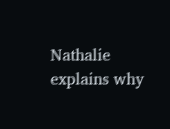Nathalie explains why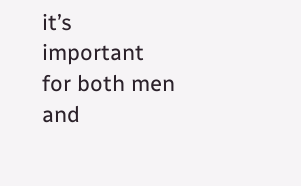it’s important for both men and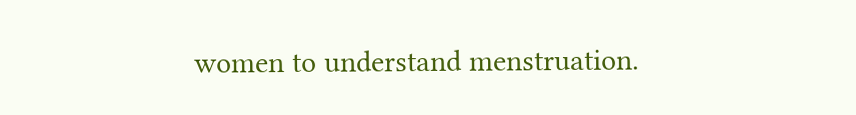women to understand menstruation.